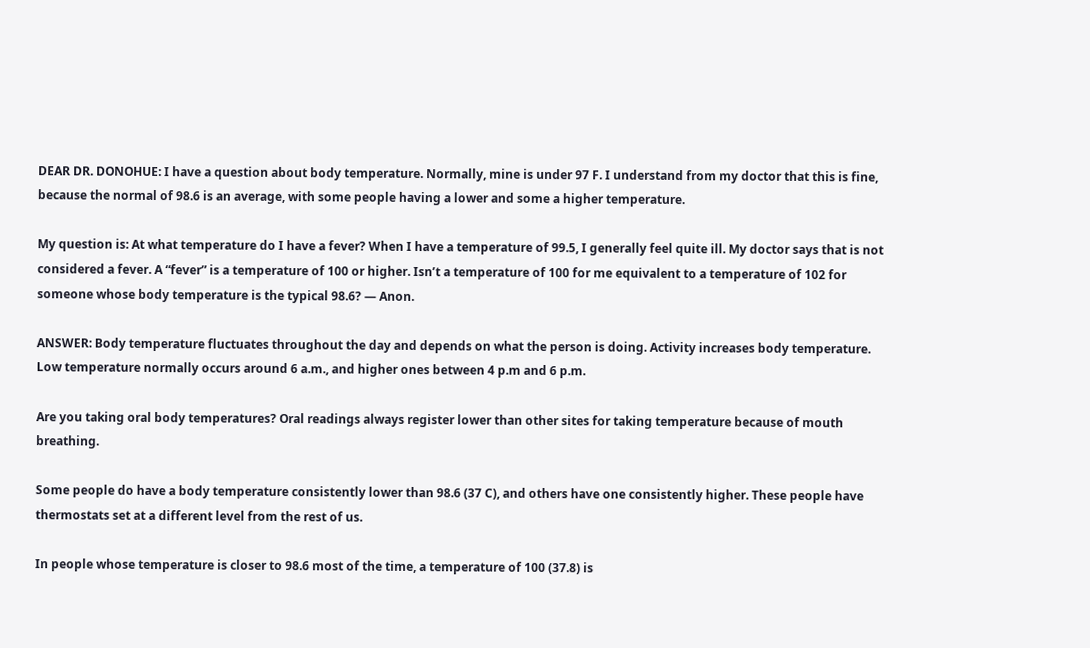DEAR DR. DONOHUE: I have a question about body temperature. Normally, mine is under 97 F. I understand from my doctor that this is fine, because the normal of 98.6 is an average, with some people having a lower and some a higher temperature.

My question is: At what temperature do I have a fever? When I have a temperature of 99.5, I generally feel quite ill. My doctor says that is not considered a fever. A “fever” is a temperature of 100 or higher. Isn’t a temperature of 100 for me equivalent to a temperature of 102 for someone whose body temperature is the typical 98.6? — Anon.

ANSWER: Body temperature fluctuates throughout the day and depends on what the person is doing. Activity increases body temperature. Low temperature normally occurs around 6 a.m., and higher ones between 4 p.m and 6 p.m.

Are you taking oral body temperatures? Oral readings always register lower than other sites for taking temperature because of mouth breathing.

Some people do have a body temperature consistently lower than 98.6 (37 C), and others have one consistently higher. These people have thermostats set at a different level from the rest of us.

In people whose temperature is closer to 98.6 most of the time, a temperature of 100 (37.8) is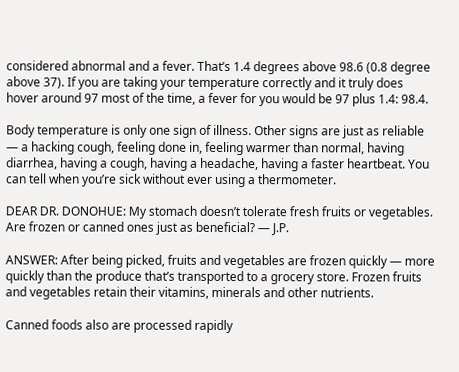considered abnormal and a fever. That’s 1.4 degrees above 98.6 (0.8 degree above 37). If you are taking your temperature correctly and it truly does hover around 97 most of the time, a fever for you would be 97 plus 1.4: 98.4.

Body temperature is only one sign of illness. Other signs are just as reliable — a hacking cough, feeling done in, feeling warmer than normal, having diarrhea, having a cough, having a headache, having a faster heartbeat. You can tell when you’re sick without ever using a thermometer.

DEAR DR. DONOHUE: My stomach doesn’t tolerate fresh fruits or vegetables. Are frozen or canned ones just as beneficial? — J.P.

ANSWER: After being picked, fruits and vegetables are frozen quickly — more quickly than the produce that’s transported to a grocery store. Frozen fruits and vegetables retain their vitamins, minerals and other nutrients.

Canned foods also are processed rapidly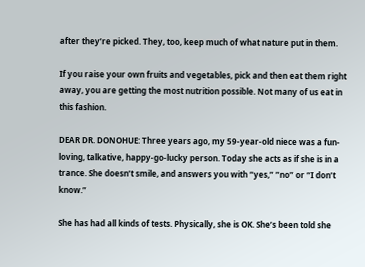after they’re picked. They, too, keep much of what nature put in them.

If you raise your own fruits and vegetables, pick and then eat them right away, you are getting the most nutrition possible. Not many of us eat in this fashion.

DEAR DR. DONOHUE: Three years ago, my 59-year-old niece was a fun-loving, talkative, happy-go-lucky person. Today she acts as if she is in a trance. She doesn’t smile, and answers you with “yes,” ”no” or “I don’t know.”

She has had all kinds of tests. Physically, she is OK. She’s been told she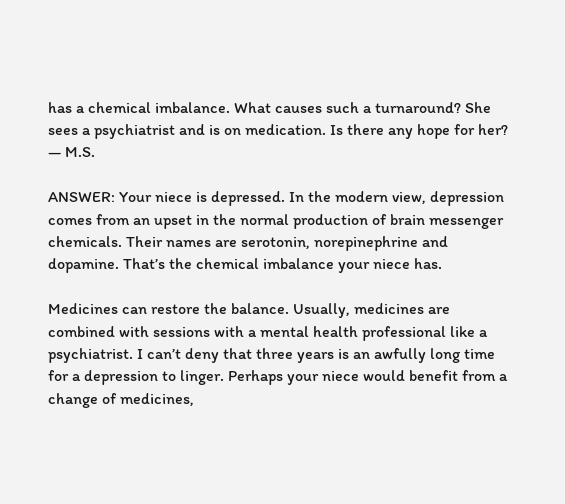has a chemical imbalance. What causes such a turnaround? She sees a psychiatrist and is on medication. Is there any hope for her? — M.S.

ANSWER: Your niece is depressed. In the modern view, depression comes from an upset in the normal production of brain messenger chemicals. Their names are serotonin, norepinephrine and dopamine. That’s the chemical imbalance your niece has.

Medicines can restore the balance. Usually, medicines are combined with sessions with a mental health professional like a psychiatrist. I can’t deny that three years is an awfully long time for a depression to linger. Perhaps your niece would benefit from a change of medicines,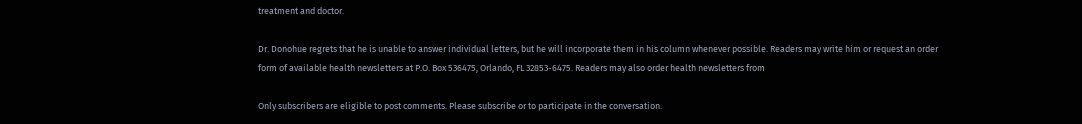treatment and doctor.

Dr. Donohue regrets that he is unable to answer individual letters, but he will incorporate them in his column whenever possible. Readers may write him or request an order form of available health newsletters at P.O. Box 536475, Orlando, FL 32853-6475. Readers may also order health newsletters from

Only subscribers are eligible to post comments. Please subscribe or to participate in the conversation.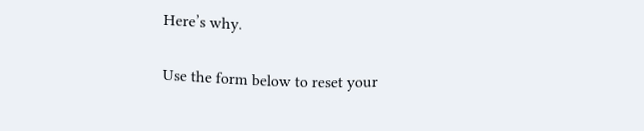Here’s why.

Use the form below to reset your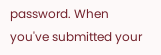password. When you've submitted your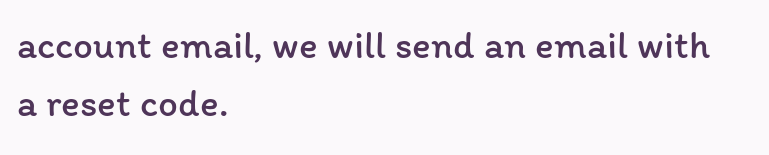account email, we will send an email with a reset code.